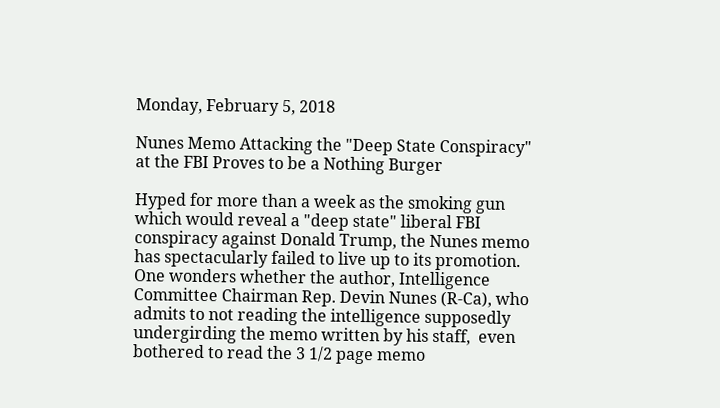Monday, February 5, 2018

Nunes Memo Attacking the "Deep State Conspiracy" at the FBI Proves to be a Nothing Burger

Hyped for more than a week as the smoking gun which would reveal a "deep state" liberal FBI conspiracy against Donald Trump, the Nunes memo has spectacularly failed to live up to its promotion.    One wonders whether the author, Intelligence Committee Chairman Rep. Devin Nunes (R-Ca), who admits to not reading the intelligence supposedly undergirding the memo written by his staff,  even bothered to read the 3 1/2 page memo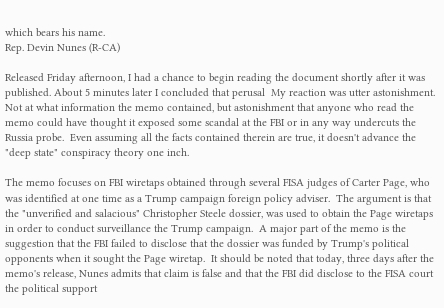which bears his name.
Rep. Devin Nunes (R-CA)

Released Friday afternoon, I had a chance to begin reading the document shortly after it was published. About 5 minutes later I concluded that perusal  My reaction was utter astonishment.  Not at what information the memo contained, but astonishment that anyone who read the memo could have thought it exposed some scandal at the FBI or in any way undercuts the Russia probe.  Even assuming all the facts contained therein are true, it doesn't advance the "deep state" conspiracy theory one inch.

The memo focuses on FBI wiretaps obtained through several FISA judges of Carter Page, who was identified at one time as a Trump campaign foreign policy adviser.  The argument is that the "unverified and salacious" Christopher Steele dossier, was used to obtain the Page wiretaps in order to conduct surveillance the Trump campaign.  A major part of the memo is the suggestion that the FBI failed to disclose that the dossier was funded by Trump's political opponents when it sought the Page wiretap.  It should be noted that today, three days after the memo's release, Nunes admits that claim is false and that the FBI did disclose to the FISA court the political support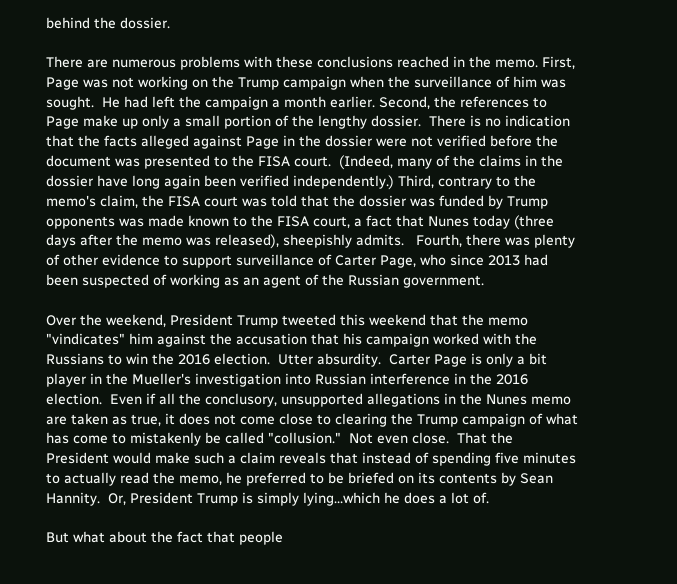behind the dossier.

There are numerous problems with these conclusions reached in the memo. First, Page was not working on the Trump campaign when the surveillance of him was sought.  He had left the campaign a month earlier. Second, the references to Page make up only a small portion of the lengthy dossier.  There is no indication that the facts alleged against Page in the dossier were not verified before the document was presented to the FISA court.  (Indeed, many of the claims in the dossier have long again been verified independently.) Third, contrary to the memo's claim, the FISA court was told that the dossier was funded by Trump opponents was made known to the FISA court, a fact that Nunes today (three days after the memo was released), sheepishly admits.   Fourth, there was plenty of other evidence to support surveillance of Carter Page, who since 2013 had been suspected of working as an agent of the Russian government.

Over the weekend, President Trump tweeted this weekend that the memo "vindicates" him against the accusation that his campaign worked with the Russians to win the 2016 election.  Utter absurdity.  Carter Page is only a bit player in the Mueller's investigation into Russian interference in the 2016 election.  Even if all the conclusory, unsupported allegations in the Nunes memo are taken as true, it does not come close to clearing the Trump campaign of what has come to mistakenly be called "collusion."  Not even close.  That the President would make such a claim reveals that instead of spending five minutes to actually read the memo, he preferred to be briefed on its contents by Sean Hannity.  Or, President Trump is simply lying...which he does a lot of.

But what about the fact that people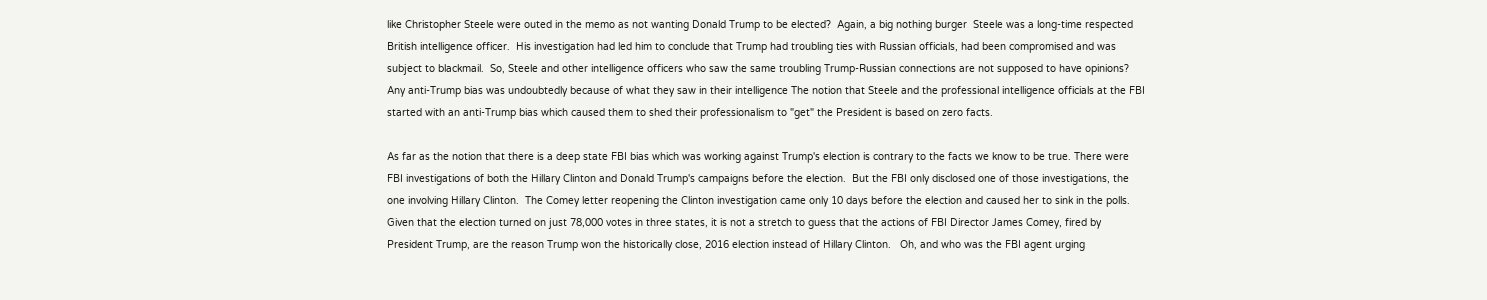like Christopher Steele were outed in the memo as not wanting Donald Trump to be elected?  Again, a big nothing burger  Steele was a long-time respected British intelligence officer.  His investigation had led him to conclude that Trump had troubling ties with Russian officials, had been compromised and was subject to blackmail.  So, Steele and other intelligence officers who saw the same troubling Trump-Russian connections are not supposed to have opinions?  Any anti-Trump bias was undoubtedly because of what they saw in their intelligence The notion that Steele and the professional intelligence officials at the FBI started with an anti-Trump bias which caused them to shed their professionalism to "get" the President is based on zero facts.

As far as the notion that there is a deep state FBI bias which was working against Trump's election is contrary to the facts we know to be true. There were FBI investigations of both the Hillary Clinton and Donald Trump's campaigns before the election.  But the FBI only disclosed one of those investigations, the one involving Hillary Clinton.  The Comey letter reopening the Clinton investigation came only 10 days before the election and caused her to sink in the polls.  Given that the election turned on just 78,000 votes in three states, it is not a stretch to guess that the actions of FBI Director James Comey, fired by President Trump, are the reason Trump won the historically close, 2016 election instead of Hillary Clinton.   Oh, and who was the FBI agent urging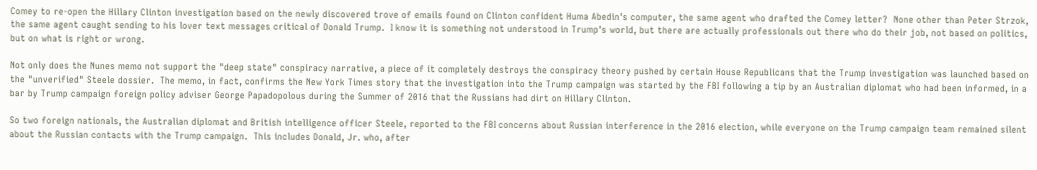Comey to re-open the Hillary Clinton investigation based on the newly discovered trove of emails found on Clinton confident Huma Abedin's computer, the same agent who drafted the Comey letter?  None other than Peter Strzok, the same agent caught sending to his lover text messages critical of Donald Trump.  I know it is something not understood in Trump's world, but there are actually professionals out there who do their job, not based on politics, but on what is right or wrong.

Not only does the Nunes memo not support the "deep state" conspiracy narrative, a piece of it completely destroys the conspiracy theory pushed by certain House Republicans that the Trump investigation was launched based on the "unverified" Steele dossier.  The memo, in fact, confirms the New York Times story that the investigation into the Trump campaign was started by the FBI following a tip by an Australian diplomat who had been informed, in a bar by Trump campaign foreign policy adviser George Papadopolous during the Summer of 2016 that the Russians had dirt on Hillary Clinton.

So two foreign nationals, the Australian diplomat and British intelligence officer Steele, reported to the FBI concerns about Russian interference in the 2016 election, while everyone on the Trump campaign team remained silent about the Russian contacts with the Trump campaign.  This includes Donald, Jr. who, after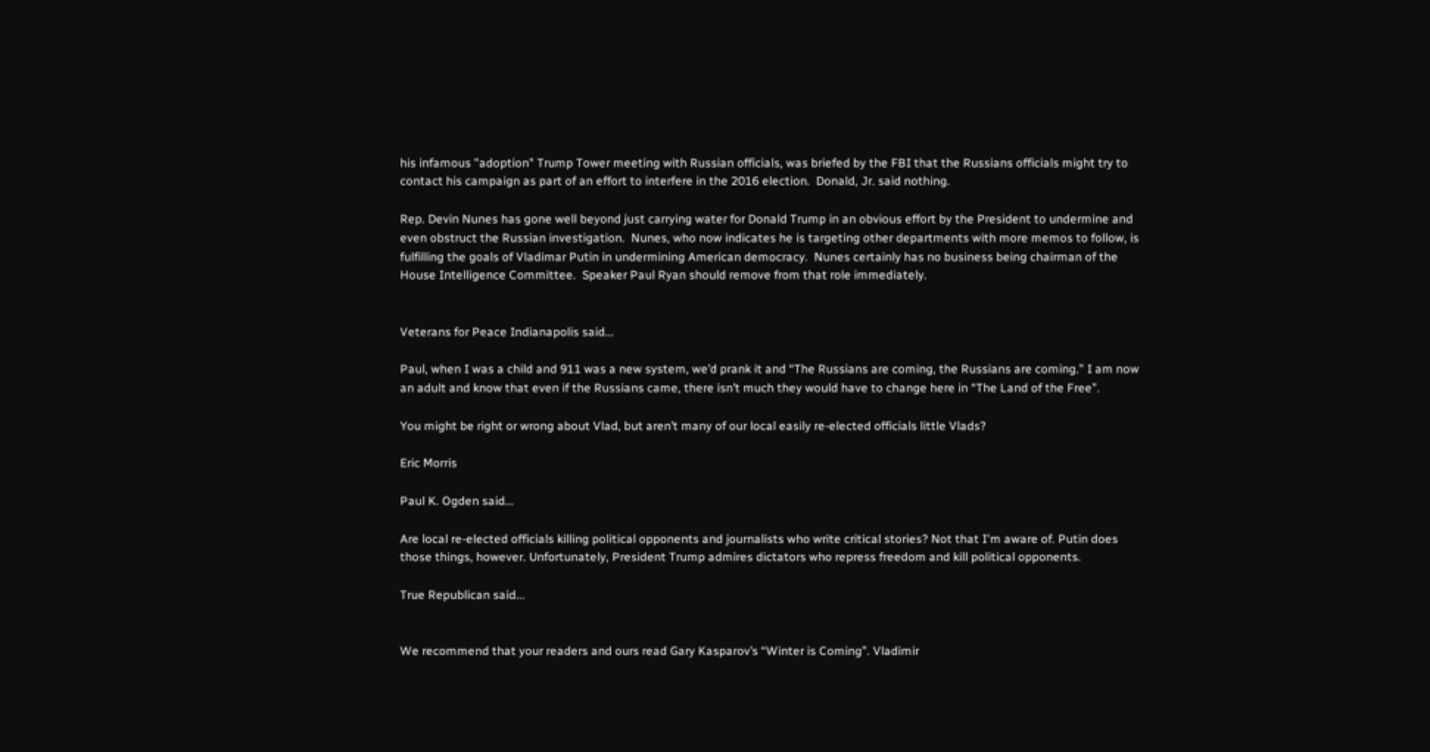his infamous "adoption" Trump Tower meeting with Russian officials, was briefed by the FBI that the Russians officials might try to contact his campaign as part of an effort to interfere in the 2016 election.  Donald, Jr. said nothing.

Rep. Devin Nunes has gone well beyond just carrying water for Donald Trump in an obvious effort by the President to undermine and even obstruct the Russian investigation.  Nunes, who now indicates he is targeting other departments with more memos to follow, is fulfilling the goals of Vladimar Putin in undermining American democracy.  Nunes certainly has no business being chairman of the House Intelligence Committee.  Speaker Paul Ryan should remove from that role immediately.


Veterans for Peace Indianapolis said...

Paul, when I was a child and 911 was a new system, we’d prank it and “The Russians are coming, the Russians are coming.” I am now an adult and know that even if the Russians came, there isn’t much they would have to change here in “The Land of the Free”.

You might be right or wrong about Vlad, but aren’t many of our local easily re-elected officials little Vlads?

Eric Morris

Paul K. Ogden said...

Are local re-elected officials killing political opponents and journalists who write critical stories? Not that I'm aware of. Putin does those things, however. Unfortunately, President Trump admires dictators who repress freedom and kill political opponents.

True Republican said...


We recommend that your readers and ours read Gary Kasparov’s “Winter is Coming”. Vladimir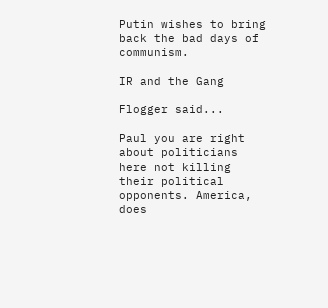Putin wishes to bring back the bad days of communism.

IR and the Gang

Flogger said...

Paul you are right about politicians here not killing their political opponents. America, does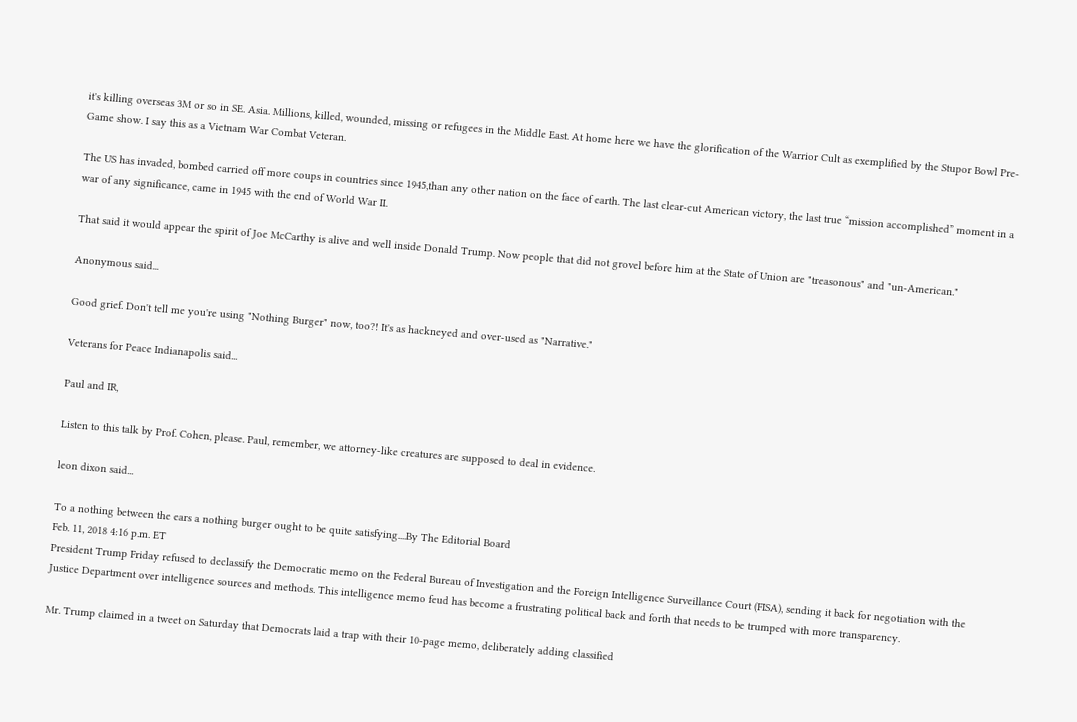it's killing overseas 3M or so in SE. Asia. Millions, killed, wounded, missing or refugees in the Middle East. At home here we have the glorification of the Warrior Cult as exemplified by the Stupor Bowl Pre-Game show. I say this as a Vietnam War Combat Veteran.

The US has invaded, bombed carried off more coups in countries since 1945,than any other nation on the face of earth. The last clear-cut American victory, the last true “mission accomplished” moment in a war of any significance, came in 1945 with the end of World War II.

That said it would appear the spirit of Joe McCarthy is alive and well inside Donald Trump. Now people that did not grovel before him at the State of Union are "treasonous" and "un-American."

Anonymous said...

Good grief. Don't tell me you're using "Nothing Burger" now, too?! It's as hackneyed and over-used as "Narrative."

Veterans for Peace Indianapolis said...

Paul and IR,

Listen to this talk by Prof. Cohen, please. Paul, remember, we attorney-like creatures are supposed to deal in evidence.

leon dixon said...

To a nothing between the ears a nothing burger ought to be quite satisfying....By The Editorial Board
Feb. 11, 2018 4:16 p.m. ET
President Trump Friday refused to declassify the Democratic memo on the Federal Bureau of Investigation and the Foreign Intelligence Surveillance Court (FISA), sending it back for negotiation with the Justice Department over intelligence sources and methods. This intelligence memo feud has become a frustrating political back and forth that needs to be trumped with more transparency.

Mr. Trump claimed in a tweet on Saturday that Democrats laid a trap with their 10-page memo, deliberately adding classified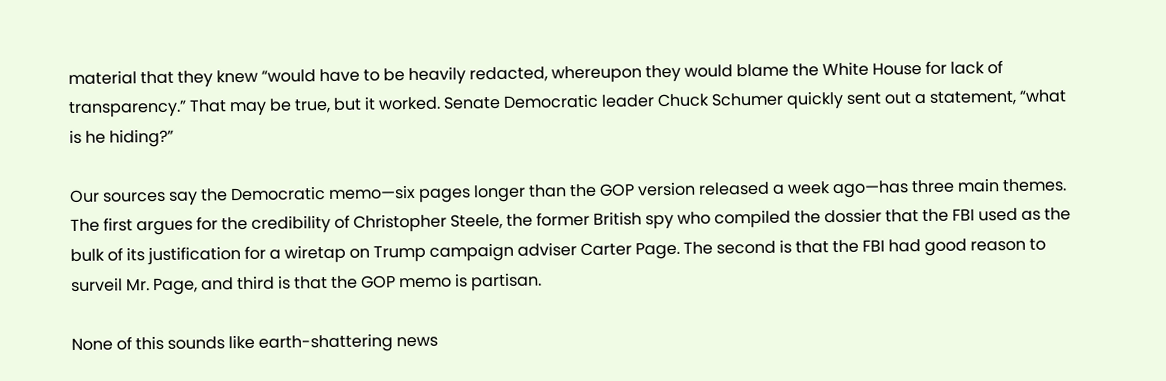material that they knew “would have to be heavily redacted, whereupon they would blame the White House for lack of transparency.” That may be true, but it worked. Senate Democratic leader Chuck Schumer quickly sent out a statement, “what is he hiding?”

Our sources say the Democratic memo—six pages longer than the GOP version released a week ago—has three main themes. The first argues for the credibility of Christopher Steele, the former British spy who compiled the dossier that the FBI used as the bulk of its justification for a wiretap on Trump campaign adviser Carter Page. The second is that the FBI had good reason to surveil Mr. Page, and third is that the GOP memo is partisan.

None of this sounds like earth-shattering news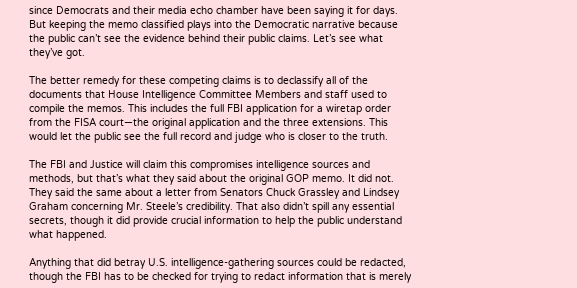since Democrats and their media echo chamber have been saying it for days. But keeping the memo classified plays into the Democratic narrative because the public can’t see the evidence behind their public claims. Let’s see what they’ve got.

The better remedy for these competing claims is to declassify all of the documents that House Intelligence Committee Members and staff used to compile the memos. This includes the full FBI application for a wiretap order from the FISA court—the original application and the three extensions. This would let the public see the full record and judge who is closer to the truth.

The FBI and Justice will claim this compromises intelligence sources and methods, but that’s what they said about the original GOP memo. It did not. They said the same about a letter from Senators Chuck Grassley and Lindsey Graham concerning Mr. Steele’s credibility. That also didn’t spill any essential secrets, though it did provide crucial information to help the public understand what happened.

Anything that did betray U.S. intelligence-gathering sources could be redacted, though the FBI has to be checked for trying to redact information that is merely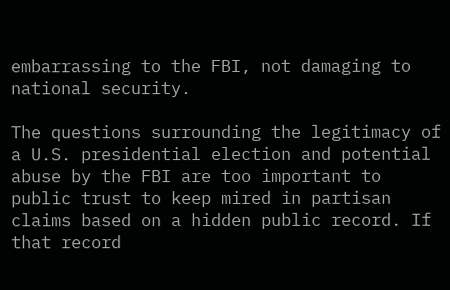embarrassing to the FBI, not damaging to national security.

The questions surrounding the legitimacy of a U.S. presidential election and potential abuse by the FBI are too important to public trust to keep mired in partisan claims based on a hidden public record. If that record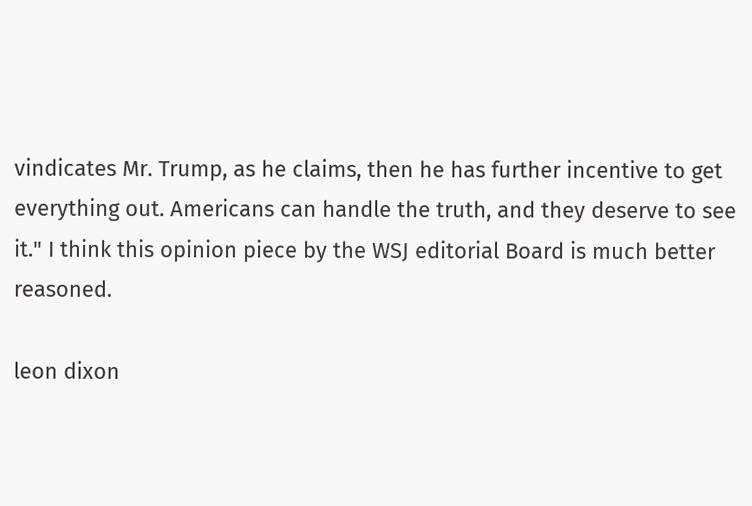vindicates Mr. Trump, as he claims, then he has further incentive to get everything out. Americans can handle the truth, and they deserve to see it." I think this opinion piece by the WSJ editorial Board is much better reasoned.

leon dixon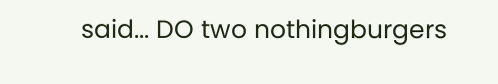said... DO two nothingburgers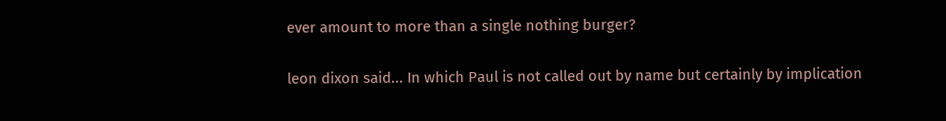ever amount to more than a single nothing burger?

leon dixon said... In which Paul is not called out by name but certainly by implication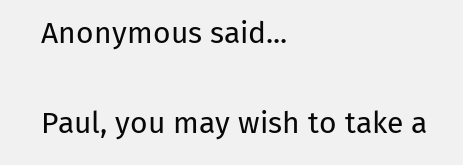Anonymous said...

Paul, you may wish to take a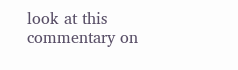look at this commentary on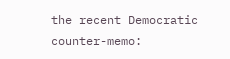the recent Democratic counter-memo: